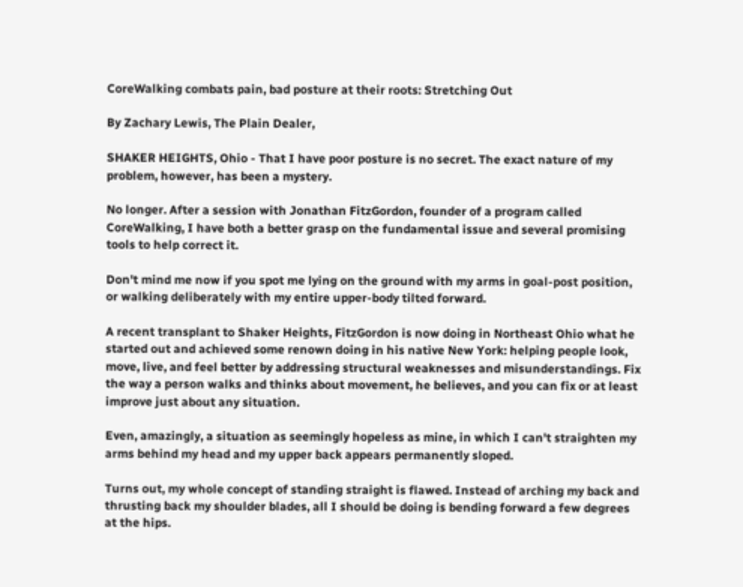CoreWalking combats pain, bad posture at their roots: Stretching Out

By Zachary Lewis, The Plain Dealer,

SHAKER HEIGHTS, Ohio - That I have poor posture is no secret. The exact nature of my problem, however, has been a mystery.

No longer. After a session with Jonathan FitzGordon, founder of a program called CoreWalking, I have both a better grasp on the fundamental issue and several promising tools to help correct it.

Don't mind me now if you spot me lying on the ground with my arms in goal-post position, or walking deliberately with my entire upper-body tilted forward.

A recent transplant to Shaker Heights, FitzGordon is now doing in Northeast Ohio what he started out and achieved some renown doing in his native New York: helping people look, move, live, and feel better by addressing structural weaknesses and misunderstandings. Fix the way a person walks and thinks about movement, he believes, and you can fix or at least improve just about any situation.

Even, amazingly, a situation as seemingly hopeless as mine, in which I can't straighten my arms behind my head and my upper back appears permanently sloped.

Turns out, my whole concept of standing straight is flawed. Instead of arching my back and thrusting back my shoulder blades, all I should be doing is bending forward a few degrees at the hips.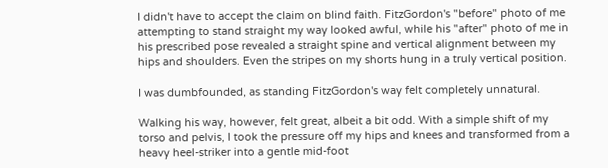I didn't have to accept the claim on blind faith. FitzGordon's "before" photo of me attempting to stand straight my way looked awful, while his "after" photo of me in his prescribed pose revealed a straight spine and vertical alignment between my hips and shoulders. Even the stripes on my shorts hung in a truly vertical position.

I was dumbfounded, as standing FitzGordon's way felt completely unnatural.

Walking his way, however, felt great, albeit a bit odd. With a simple shift of my torso and pelvis, I took the pressure off my hips and knees and transformed from a heavy heel-striker into a gentle mid-foot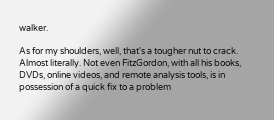walker.

As for my shoulders, well, that's a tougher nut to crack. Almost literally. Not even FitzGordon, with all his books, DVDs, online videos, and remote analysis tools, is in possession of a quick fix to a problem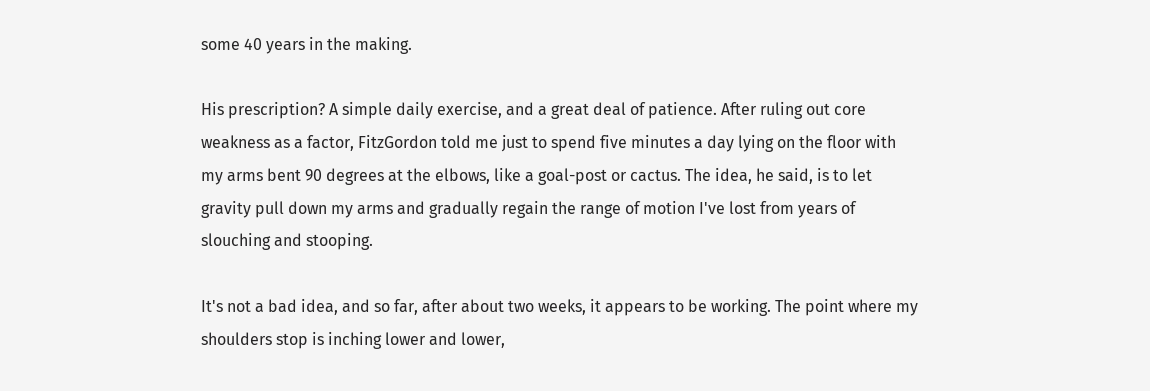some 40 years in the making.

His prescription? A simple daily exercise, and a great deal of patience. After ruling out core weakness as a factor, FitzGordon told me just to spend five minutes a day lying on the floor with my arms bent 90 degrees at the elbows, like a goal-post or cactus. The idea, he said, is to let gravity pull down my arms and gradually regain the range of motion I've lost from years of slouching and stooping.

It's not a bad idea, and so far, after about two weeks, it appears to be working. The point where my shoulders stop is inching lower and lower,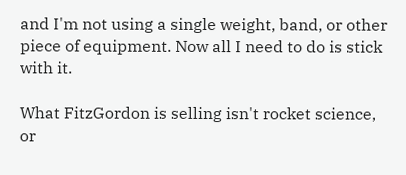and I'm not using a single weight, band, or other piece of equipment. Now all I need to do is stick with it.

What FitzGordon is selling isn't rocket science, or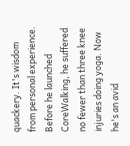quackery. It's wisdom from personal experience. Before he launched CoreWalking, he suffered no fewer than three knee injuries doing yoga. Now he's an avid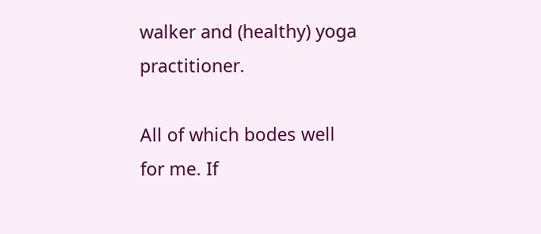walker and (healthy) yoga practitioner.

All of which bodes well for me. If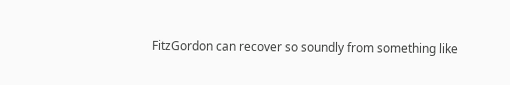FitzGordon can recover so soundly from something like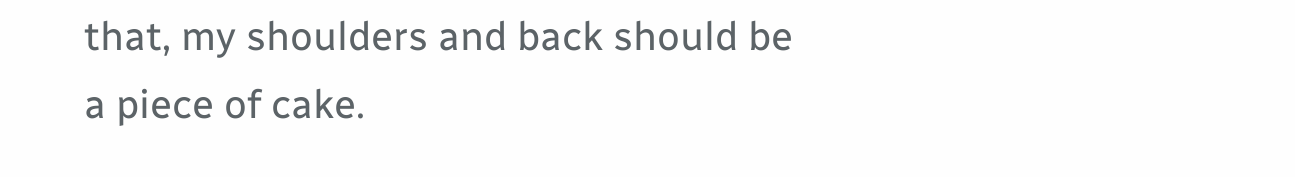that, my shoulders and back should be a piece of cake.